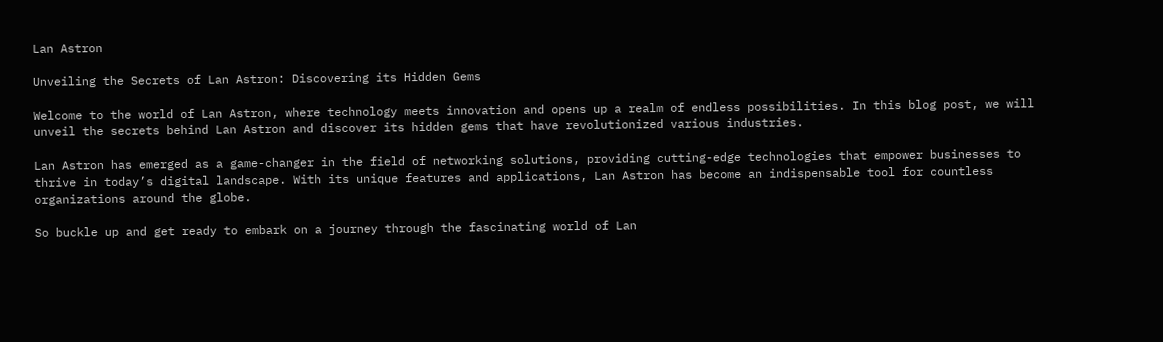Lan Astron

Unveiling the Secrets of Lan Astron: Discovering its Hidden Gems

Welcome to the world of Lan Astron, where technology meets innovation and opens up a realm of endless possibilities. In this blog post, we will unveil the secrets behind Lan Astron and discover its hidden gems that have revolutionized various industries.

Lan Astron has emerged as a game-changer in the field of networking solutions, providing cutting-edge technologies that empower businesses to thrive in today’s digital landscape. With its unique features and applications, Lan Astron has become an indispensable tool for countless organizations around the globe.

So buckle up and get ready to embark on a journey through the fascinating world of Lan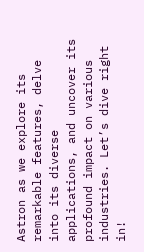Astron as we explore its remarkable features, delve into its diverse applications, and uncover its profound impact on various industries. Let’s dive right in!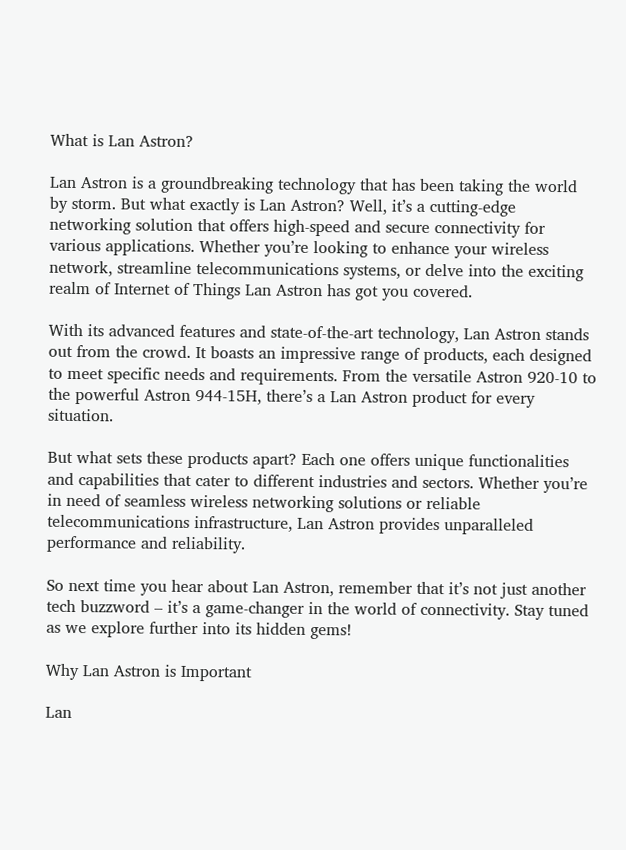What is Lan Astron?

Lan Astron is a groundbreaking technology that has been taking the world by storm. But what exactly is Lan Astron? Well, it’s a cutting-edge networking solution that offers high-speed and secure connectivity for various applications. Whether you’re looking to enhance your wireless network, streamline telecommunications systems, or delve into the exciting realm of Internet of Things Lan Astron has got you covered.

With its advanced features and state-of-the-art technology, Lan Astron stands out from the crowd. It boasts an impressive range of products, each designed to meet specific needs and requirements. From the versatile Astron 920-10 to the powerful Astron 944-15H, there’s a Lan Astron product for every situation.

But what sets these products apart? Each one offers unique functionalities and capabilities that cater to different industries and sectors. Whether you’re in need of seamless wireless networking solutions or reliable telecommunications infrastructure, Lan Astron provides unparalleled performance and reliability.

So next time you hear about Lan Astron, remember that it’s not just another tech buzzword – it’s a game-changer in the world of connectivity. Stay tuned as we explore further into its hidden gems!

Why Lan Astron is Important

Lan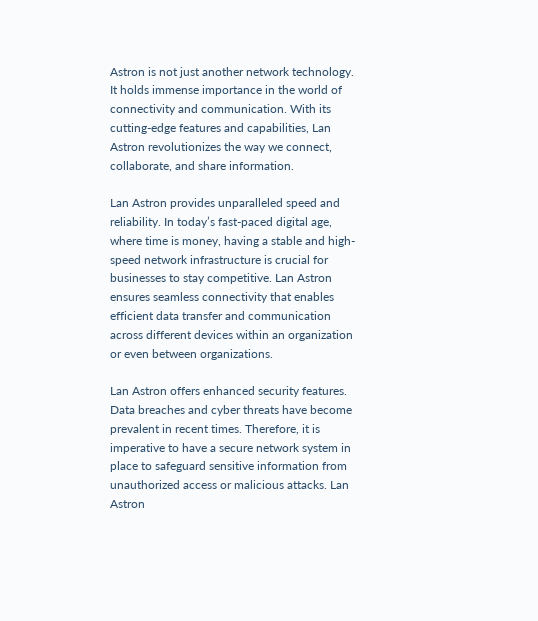Astron is not just another network technology. It holds immense importance in the world of connectivity and communication. With its cutting-edge features and capabilities, Lan Astron revolutionizes the way we connect, collaborate, and share information.

Lan Astron provides unparalleled speed and reliability. In today’s fast-paced digital age, where time is money, having a stable and high-speed network infrastructure is crucial for businesses to stay competitive. Lan Astron ensures seamless connectivity that enables efficient data transfer and communication across different devices within an organization or even between organizations.

Lan Astron offers enhanced security features. Data breaches and cyber threats have become prevalent in recent times. Therefore, it is imperative to have a secure network system in place to safeguard sensitive information from unauthorized access or malicious attacks. Lan Astron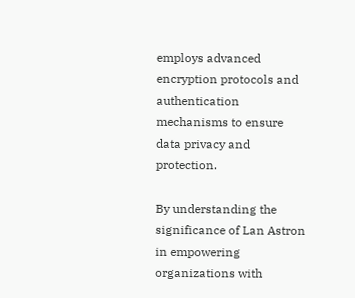employs advanced encryption protocols and authentication mechanisms to ensure data privacy and protection.

By understanding the significance of Lan Astron in empowering organizations with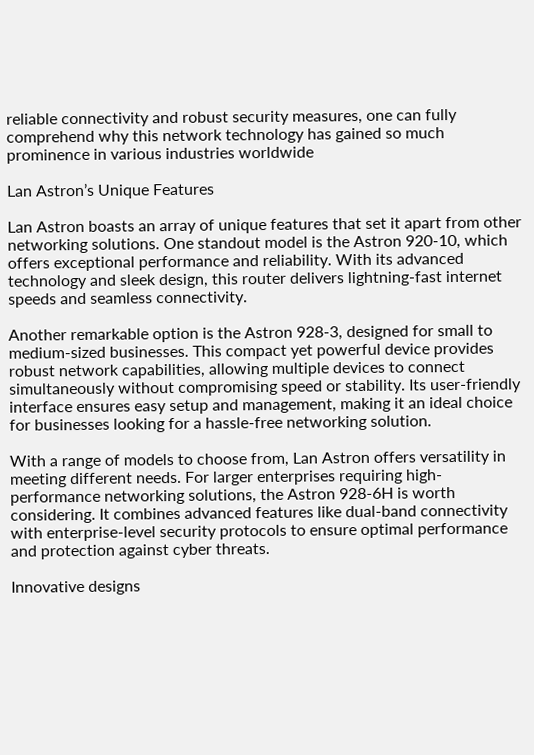reliable connectivity and robust security measures, one can fully comprehend why this network technology has gained so much prominence in various industries worldwide

Lan Astron’s Unique Features

Lan Astron boasts an array of unique features that set it apart from other networking solutions. One standout model is the Astron 920-10, which offers exceptional performance and reliability. With its advanced technology and sleek design, this router delivers lightning-fast internet speeds and seamless connectivity.

Another remarkable option is the Astron 928-3, designed for small to medium-sized businesses. This compact yet powerful device provides robust network capabilities, allowing multiple devices to connect simultaneously without compromising speed or stability. Its user-friendly interface ensures easy setup and management, making it an ideal choice for businesses looking for a hassle-free networking solution.

With a range of models to choose from, Lan Astron offers versatility in meeting different needs. For larger enterprises requiring high-performance networking solutions, the Astron 928-6H is worth considering. It combines advanced features like dual-band connectivity with enterprise-level security protocols to ensure optimal performance and protection against cyber threats.

Innovative designs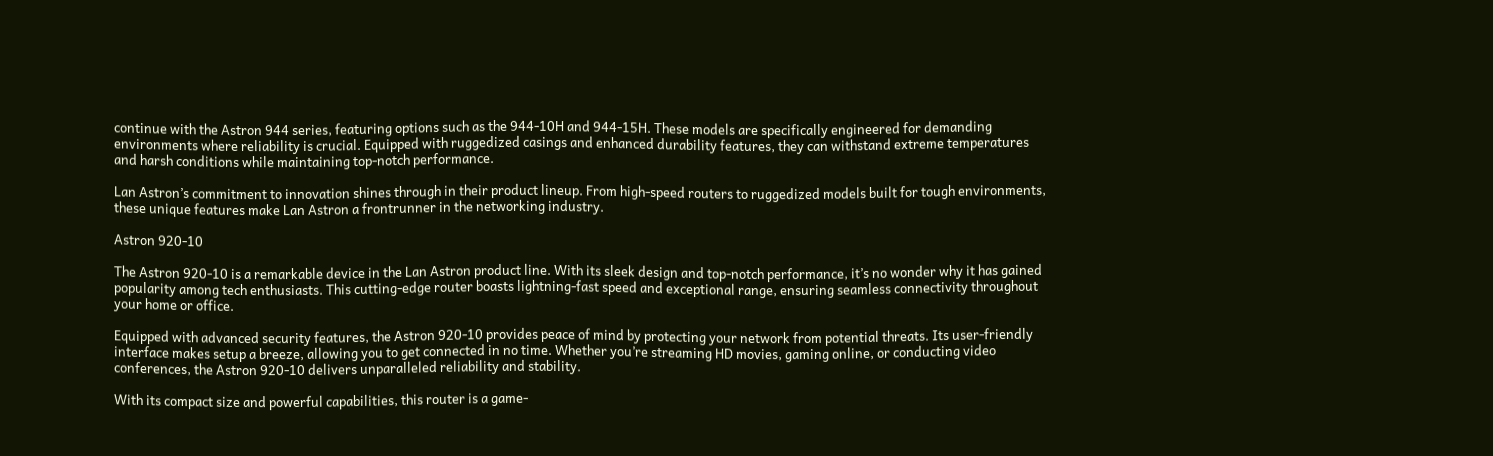continue with the Astron 944 series, featuring options such as the 944-10H and 944-15H. These models are specifically engineered for demanding environments where reliability is crucial. Equipped with ruggedized casings and enhanced durability features, they can withstand extreme temperatures and harsh conditions while maintaining top-notch performance.

Lan Astron’s commitment to innovation shines through in their product lineup. From high-speed routers to ruggedized models built for tough environments, these unique features make Lan Astron a frontrunner in the networking industry.

Astron 920-10

The Astron 920-10 is a remarkable device in the Lan Astron product line. With its sleek design and top-notch performance, it’s no wonder why it has gained popularity among tech enthusiasts. This cutting-edge router boasts lightning-fast speed and exceptional range, ensuring seamless connectivity throughout your home or office.

Equipped with advanced security features, the Astron 920-10 provides peace of mind by protecting your network from potential threats. Its user-friendly interface makes setup a breeze, allowing you to get connected in no time. Whether you’re streaming HD movies, gaming online, or conducting video conferences, the Astron 920-10 delivers unparalleled reliability and stability.

With its compact size and powerful capabilities, this router is a game-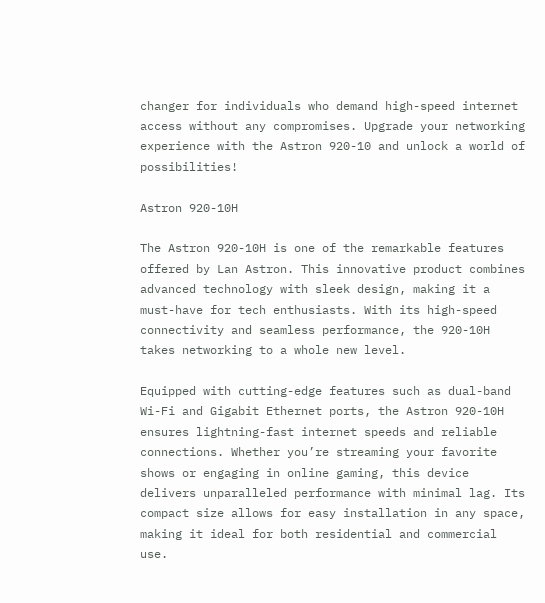changer for individuals who demand high-speed internet access without any compromises. Upgrade your networking experience with the Astron 920-10 and unlock a world of possibilities!

Astron 920-10H

The Astron 920-10H is one of the remarkable features offered by Lan Astron. This innovative product combines advanced technology with sleek design, making it a must-have for tech enthusiasts. With its high-speed connectivity and seamless performance, the 920-10H takes networking to a whole new level.

Equipped with cutting-edge features such as dual-band Wi-Fi and Gigabit Ethernet ports, the Astron 920-10H ensures lightning-fast internet speeds and reliable connections. Whether you’re streaming your favorite shows or engaging in online gaming, this device delivers unparalleled performance with minimal lag. Its compact size allows for easy installation in any space, making it ideal for both residential and commercial use.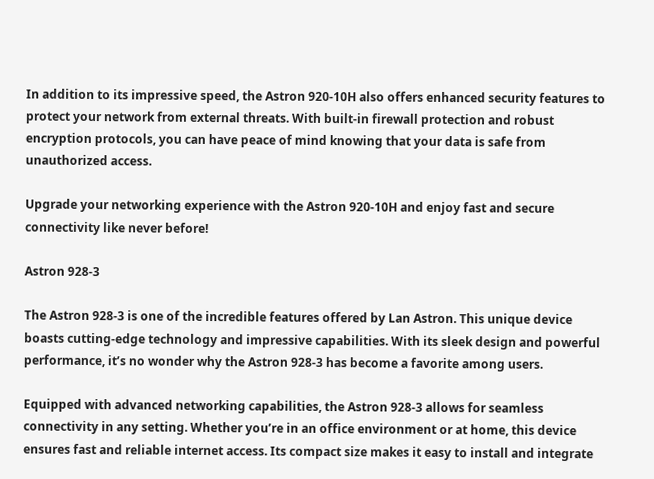In addition to its impressive speed, the Astron 920-10H also offers enhanced security features to protect your network from external threats. With built-in firewall protection and robust encryption protocols, you can have peace of mind knowing that your data is safe from unauthorized access.

Upgrade your networking experience with the Astron 920-10H and enjoy fast and secure connectivity like never before!

Astron 928-3

The Astron 928-3 is one of the incredible features offered by Lan Astron. This unique device boasts cutting-edge technology and impressive capabilities. With its sleek design and powerful performance, it’s no wonder why the Astron 928-3 has become a favorite among users.

Equipped with advanced networking capabilities, the Astron 928-3 allows for seamless connectivity in any setting. Whether you’re in an office environment or at home, this device ensures fast and reliable internet access. Its compact size makes it easy to install and integrate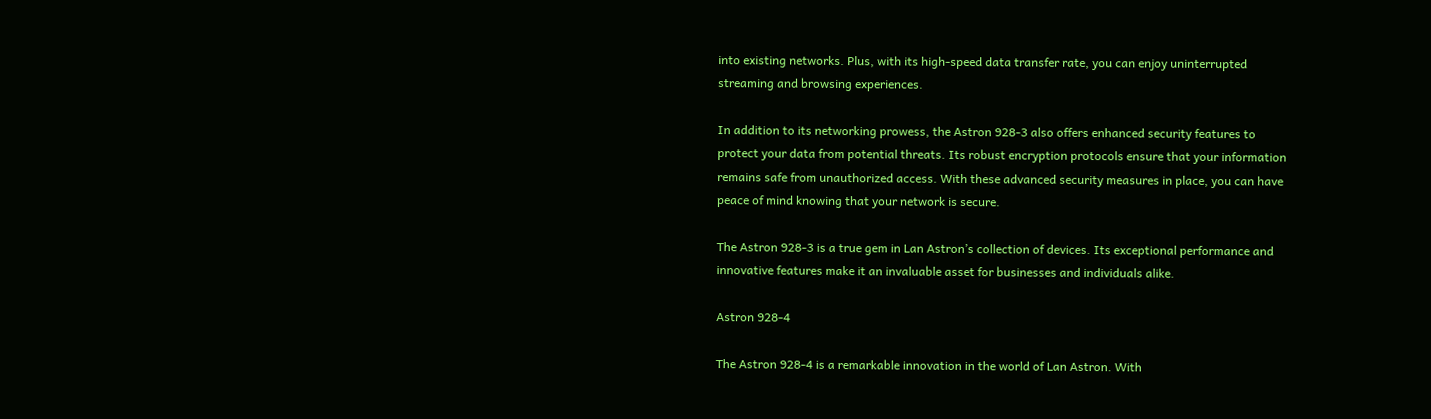into existing networks. Plus, with its high-speed data transfer rate, you can enjoy uninterrupted streaming and browsing experiences.

In addition to its networking prowess, the Astron 928-3 also offers enhanced security features to protect your data from potential threats. Its robust encryption protocols ensure that your information remains safe from unauthorized access. With these advanced security measures in place, you can have peace of mind knowing that your network is secure.

The Astron 928-3 is a true gem in Lan Astron’s collection of devices. Its exceptional performance and innovative features make it an invaluable asset for businesses and individuals alike.

Astron 928-4

The Astron 928-4 is a remarkable innovation in the world of Lan Astron. With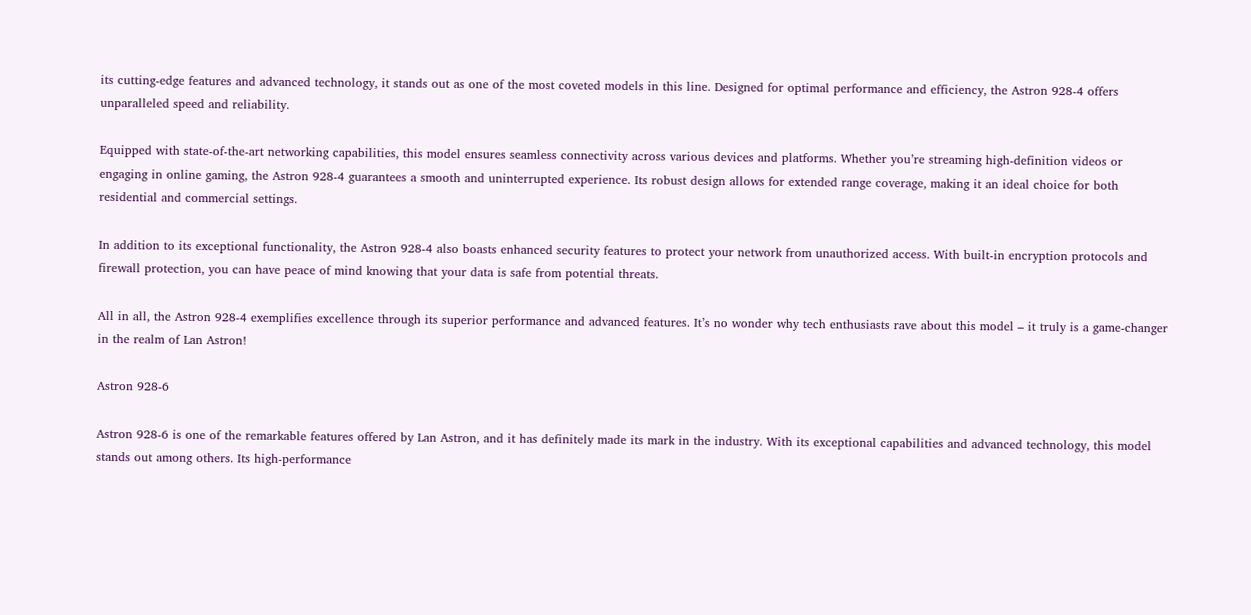its cutting-edge features and advanced technology, it stands out as one of the most coveted models in this line. Designed for optimal performance and efficiency, the Astron 928-4 offers unparalleled speed and reliability.

Equipped with state-of-the-art networking capabilities, this model ensures seamless connectivity across various devices and platforms. Whether you’re streaming high-definition videos or engaging in online gaming, the Astron 928-4 guarantees a smooth and uninterrupted experience. Its robust design allows for extended range coverage, making it an ideal choice for both residential and commercial settings.

In addition to its exceptional functionality, the Astron 928-4 also boasts enhanced security features to protect your network from unauthorized access. With built-in encryption protocols and firewall protection, you can have peace of mind knowing that your data is safe from potential threats.

All in all, the Astron 928-4 exemplifies excellence through its superior performance and advanced features. It’s no wonder why tech enthusiasts rave about this model – it truly is a game-changer in the realm of Lan Astron!

Astron 928-6

Astron 928-6 is one of the remarkable features offered by Lan Astron, and it has definitely made its mark in the industry. With its exceptional capabilities and advanced technology, this model stands out among others. Its high-performance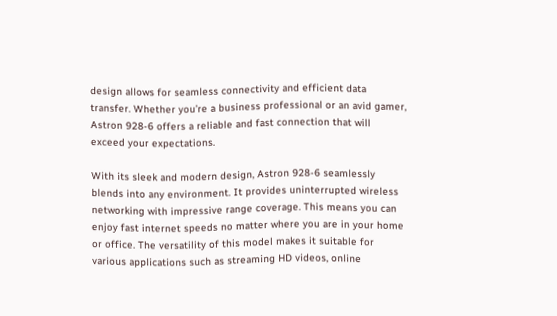design allows for seamless connectivity and efficient data transfer. Whether you’re a business professional or an avid gamer, Astron 928-6 offers a reliable and fast connection that will exceed your expectations.

With its sleek and modern design, Astron 928-6 seamlessly blends into any environment. It provides uninterrupted wireless networking with impressive range coverage. This means you can enjoy fast internet speeds no matter where you are in your home or office. The versatility of this model makes it suitable for various applications such as streaming HD videos, online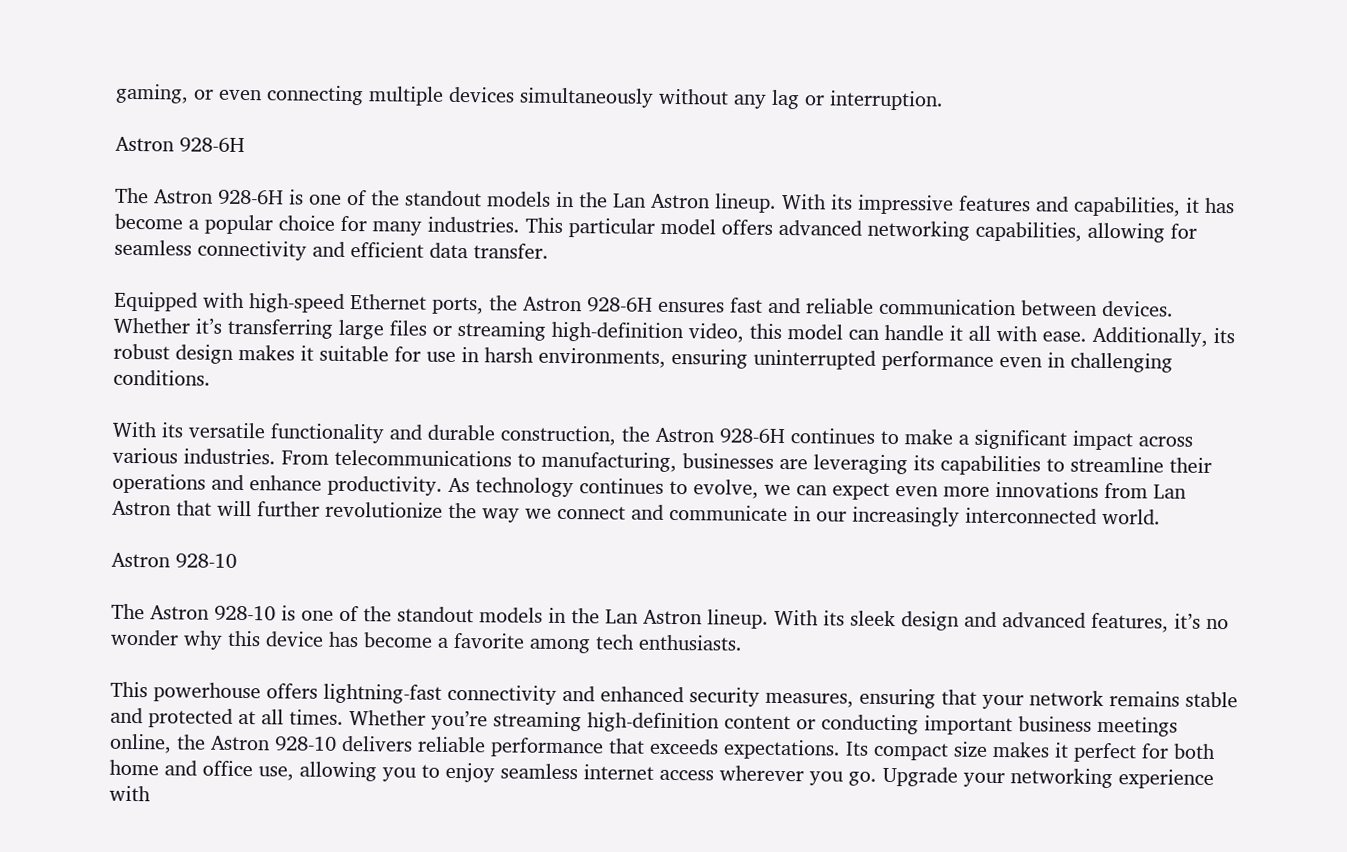gaming, or even connecting multiple devices simultaneously without any lag or interruption.

Astron 928-6H

The Astron 928-6H is one of the standout models in the Lan Astron lineup. With its impressive features and capabilities, it has become a popular choice for many industries. This particular model offers advanced networking capabilities, allowing for seamless connectivity and efficient data transfer.

Equipped with high-speed Ethernet ports, the Astron 928-6H ensures fast and reliable communication between devices. Whether it’s transferring large files or streaming high-definition video, this model can handle it all with ease. Additionally, its robust design makes it suitable for use in harsh environments, ensuring uninterrupted performance even in challenging conditions.

With its versatile functionality and durable construction, the Astron 928-6H continues to make a significant impact across various industries. From telecommunications to manufacturing, businesses are leveraging its capabilities to streamline their operations and enhance productivity. As technology continues to evolve, we can expect even more innovations from Lan Astron that will further revolutionize the way we connect and communicate in our increasingly interconnected world.

Astron 928-10

The Astron 928-10 is one of the standout models in the Lan Astron lineup. With its sleek design and advanced features, it’s no wonder why this device has become a favorite among tech enthusiasts.

This powerhouse offers lightning-fast connectivity and enhanced security measures, ensuring that your network remains stable and protected at all times. Whether you’re streaming high-definition content or conducting important business meetings online, the Astron 928-10 delivers reliable performance that exceeds expectations. Its compact size makes it perfect for both home and office use, allowing you to enjoy seamless internet access wherever you go. Upgrade your networking experience with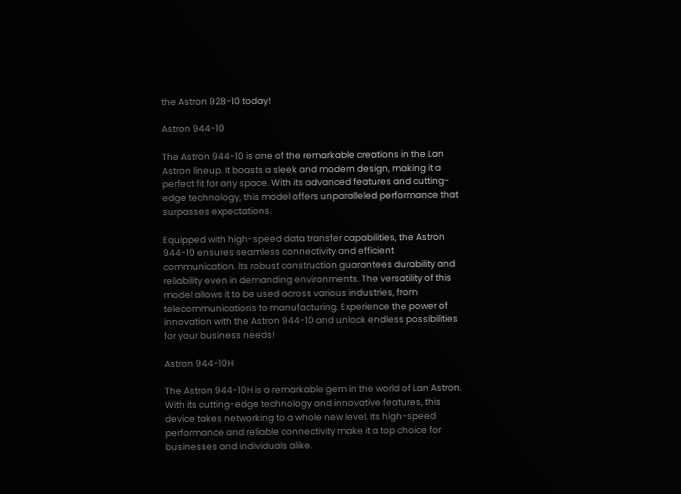the Astron 928-10 today!

Astron 944-10

The Astron 944-10 is one of the remarkable creations in the Lan Astron lineup. It boasts a sleek and modern design, making it a perfect fit for any space. With its advanced features and cutting-edge technology, this model offers unparalleled performance that surpasses expectations.

Equipped with high-speed data transfer capabilities, the Astron 944-10 ensures seamless connectivity and efficient communication. Its robust construction guarantees durability and reliability even in demanding environments. The versatility of this model allows it to be used across various industries, from telecommunications to manufacturing. Experience the power of innovation with the Astron 944-10 and unlock endless possibilities for your business needs!

Astron 944-10H

The Astron 944-10H is a remarkable gem in the world of Lan Astron. With its cutting-edge technology and innovative features, this device takes networking to a whole new level. Its high-speed performance and reliable connectivity make it a top choice for businesses and individuals alike.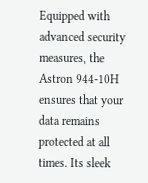Equipped with advanced security measures, the Astron 944-10H ensures that your data remains protected at all times. Its sleek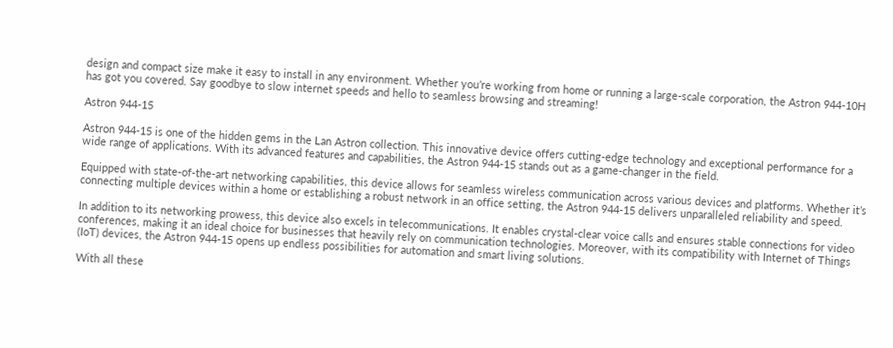design and compact size make it easy to install in any environment. Whether you’re working from home or running a large-scale corporation, the Astron 944-10H has got you covered. Say goodbye to slow internet speeds and hello to seamless browsing and streaming!

Astron 944-15

Astron 944-15 is one of the hidden gems in the Lan Astron collection. This innovative device offers cutting-edge technology and exceptional performance for a wide range of applications. With its advanced features and capabilities, the Astron 944-15 stands out as a game-changer in the field.

Equipped with state-of-the-art networking capabilities, this device allows for seamless wireless communication across various devices and platforms. Whether it’s connecting multiple devices within a home or establishing a robust network in an office setting, the Astron 944-15 delivers unparalleled reliability and speed.

In addition to its networking prowess, this device also excels in telecommunications. It enables crystal-clear voice calls and ensures stable connections for video conferences, making it an ideal choice for businesses that heavily rely on communication technologies. Moreover, with its compatibility with Internet of Things (IoT) devices, the Astron 944-15 opens up endless possibilities for automation and smart living solutions.

With all these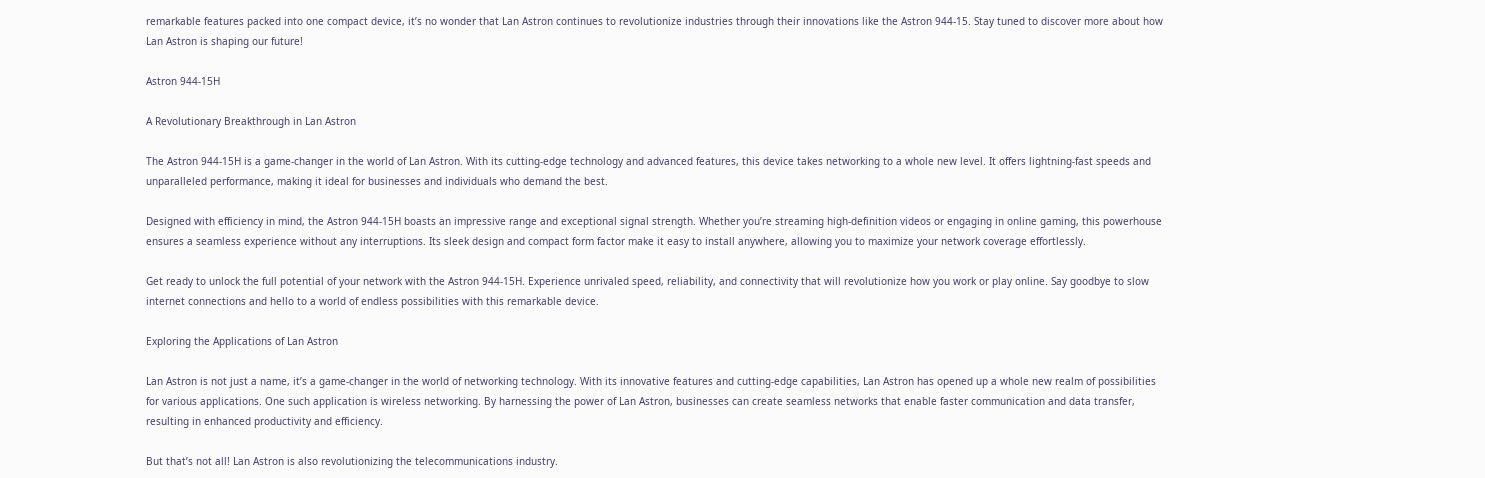remarkable features packed into one compact device, it’s no wonder that Lan Astron continues to revolutionize industries through their innovations like the Astron 944-15. Stay tuned to discover more about how Lan Astron is shaping our future!

Astron 944-15H

A Revolutionary Breakthrough in Lan Astron

The Astron 944-15H is a game-changer in the world of Lan Astron. With its cutting-edge technology and advanced features, this device takes networking to a whole new level. It offers lightning-fast speeds and unparalleled performance, making it ideal for businesses and individuals who demand the best.

Designed with efficiency in mind, the Astron 944-15H boasts an impressive range and exceptional signal strength. Whether you’re streaming high-definition videos or engaging in online gaming, this powerhouse ensures a seamless experience without any interruptions. Its sleek design and compact form factor make it easy to install anywhere, allowing you to maximize your network coverage effortlessly.

Get ready to unlock the full potential of your network with the Astron 944-15H. Experience unrivaled speed, reliability, and connectivity that will revolutionize how you work or play online. Say goodbye to slow internet connections and hello to a world of endless possibilities with this remarkable device.

Exploring the Applications of Lan Astron

Lan Astron is not just a name, it’s a game-changer in the world of networking technology. With its innovative features and cutting-edge capabilities, Lan Astron has opened up a whole new realm of possibilities for various applications. One such application is wireless networking. By harnessing the power of Lan Astron, businesses can create seamless networks that enable faster communication and data transfer, resulting in enhanced productivity and efficiency.

But that’s not all! Lan Astron is also revolutionizing the telecommunications industry.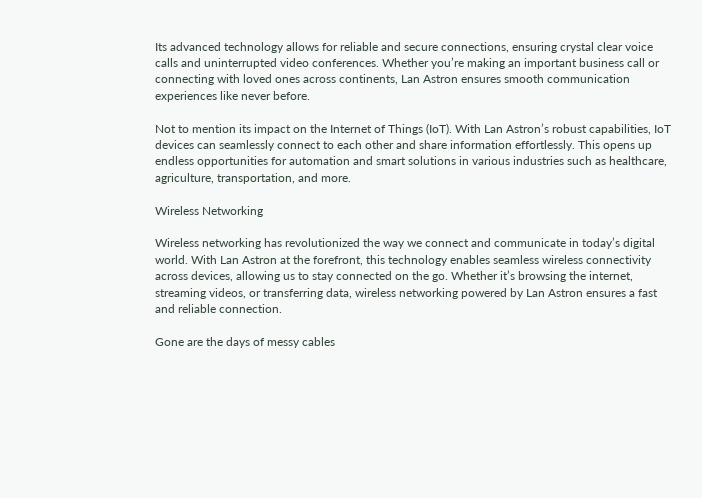Its advanced technology allows for reliable and secure connections, ensuring crystal clear voice calls and uninterrupted video conferences. Whether you’re making an important business call or connecting with loved ones across continents, Lan Astron ensures smooth communication experiences like never before.

Not to mention its impact on the Internet of Things (IoT). With Lan Astron’s robust capabilities, IoT devices can seamlessly connect to each other and share information effortlessly. This opens up endless opportunities for automation and smart solutions in various industries such as healthcare, agriculture, transportation, and more.

Wireless Networking

Wireless networking has revolutionized the way we connect and communicate in today’s digital world. With Lan Astron at the forefront, this technology enables seamless wireless connectivity across devices, allowing us to stay connected on the go. Whether it’s browsing the internet, streaming videos, or transferring data, wireless networking powered by Lan Astron ensures a fast and reliable connection.

Gone are the days of messy cables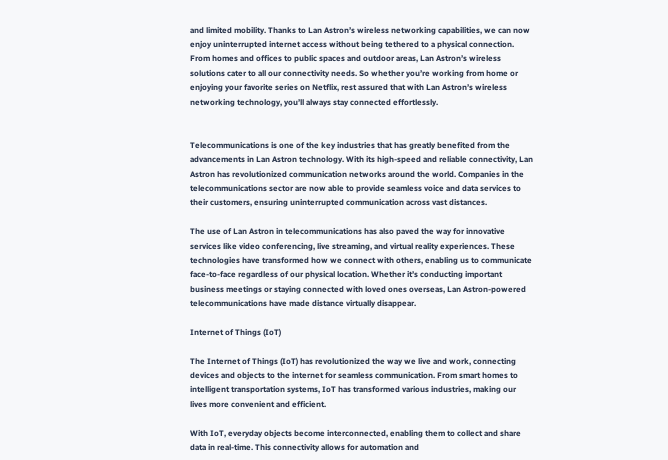and limited mobility. Thanks to Lan Astron’s wireless networking capabilities, we can now enjoy uninterrupted internet access without being tethered to a physical connection. From homes and offices to public spaces and outdoor areas, Lan Astron’s wireless solutions cater to all our connectivity needs. So whether you’re working from home or enjoying your favorite series on Netflix, rest assured that with Lan Astron’s wireless networking technology, you’ll always stay connected effortlessly.


Telecommunications is one of the key industries that has greatly benefited from the advancements in Lan Astron technology. With its high-speed and reliable connectivity, Lan Astron has revolutionized communication networks around the world. Companies in the telecommunications sector are now able to provide seamless voice and data services to their customers, ensuring uninterrupted communication across vast distances.

The use of Lan Astron in telecommunications has also paved the way for innovative services like video conferencing, live streaming, and virtual reality experiences. These technologies have transformed how we connect with others, enabling us to communicate face-to-face regardless of our physical location. Whether it’s conducting important business meetings or staying connected with loved ones overseas, Lan Astron-powered telecommunications have made distance virtually disappear.

Internet of Things (IoT)

The Internet of Things (IoT) has revolutionized the way we live and work, connecting devices and objects to the internet for seamless communication. From smart homes to intelligent transportation systems, IoT has transformed various industries, making our lives more convenient and efficient.

With IoT, everyday objects become interconnected, enabling them to collect and share data in real-time. This connectivity allows for automation and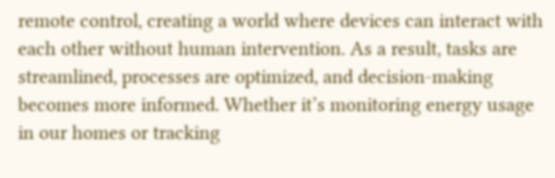remote control, creating a world where devices can interact with each other without human intervention. As a result, tasks are streamlined, processes are optimized, and decision-making becomes more informed. Whether it’s monitoring energy usage in our homes or tracking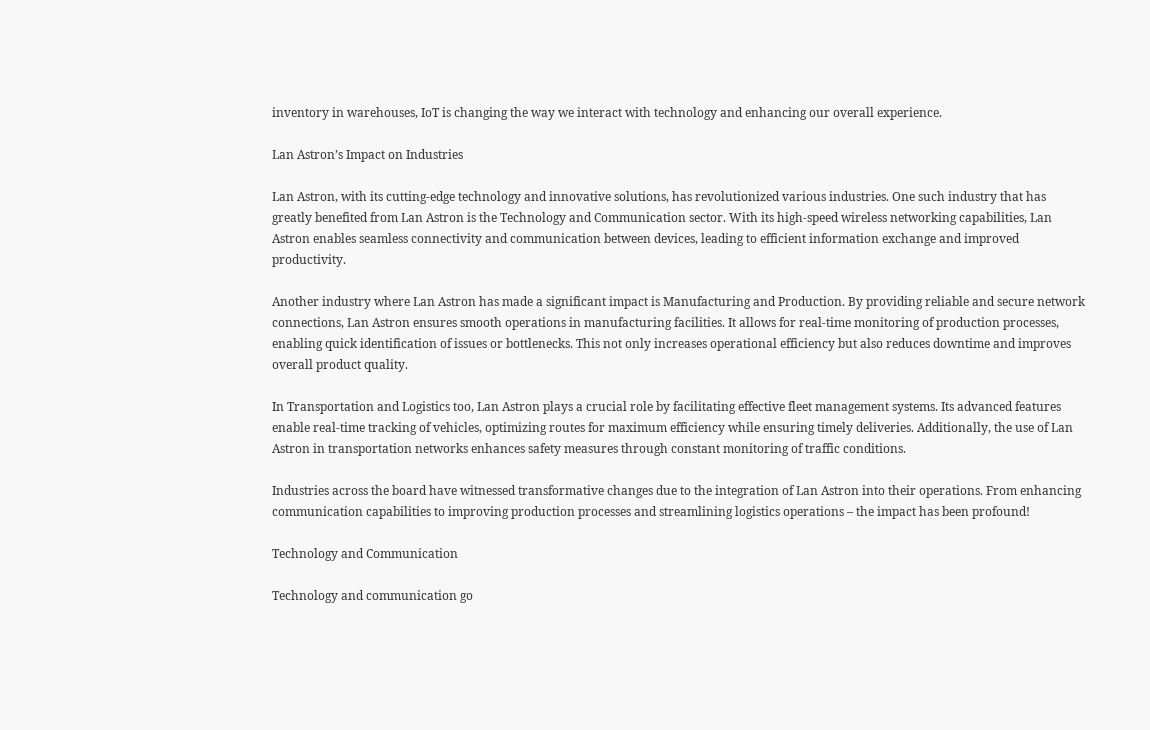inventory in warehouses, IoT is changing the way we interact with technology and enhancing our overall experience.

Lan Astron’s Impact on Industries

Lan Astron, with its cutting-edge technology and innovative solutions, has revolutionized various industries. One such industry that has greatly benefited from Lan Astron is the Technology and Communication sector. With its high-speed wireless networking capabilities, Lan Astron enables seamless connectivity and communication between devices, leading to efficient information exchange and improved productivity.

Another industry where Lan Astron has made a significant impact is Manufacturing and Production. By providing reliable and secure network connections, Lan Astron ensures smooth operations in manufacturing facilities. It allows for real-time monitoring of production processes, enabling quick identification of issues or bottlenecks. This not only increases operational efficiency but also reduces downtime and improves overall product quality.

In Transportation and Logistics too, Lan Astron plays a crucial role by facilitating effective fleet management systems. Its advanced features enable real-time tracking of vehicles, optimizing routes for maximum efficiency while ensuring timely deliveries. Additionally, the use of Lan Astron in transportation networks enhances safety measures through constant monitoring of traffic conditions.

Industries across the board have witnessed transformative changes due to the integration of Lan Astron into their operations. From enhancing communication capabilities to improving production processes and streamlining logistics operations – the impact has been profound!

Technology and Communication

Technology and communication go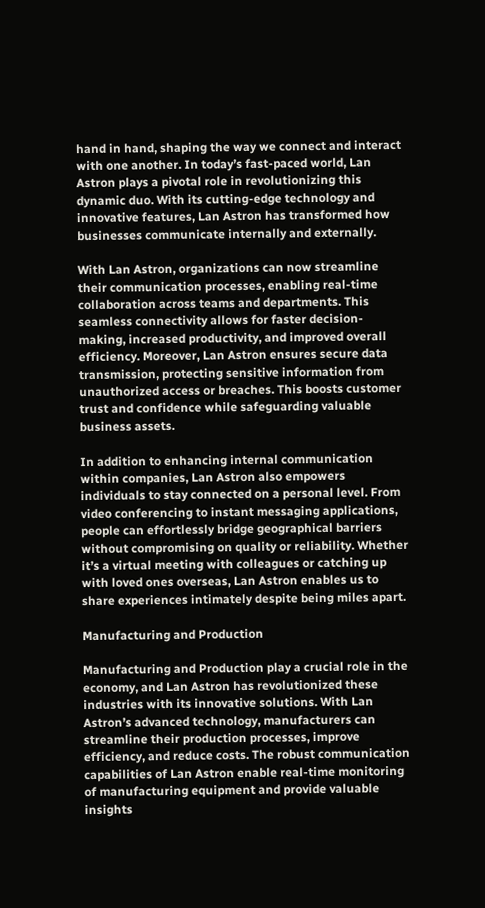hand in hand, shaping the way we connect and interact with one another. In today’s fast-paced world, Lan Astron plays a pivotal role in revolutionizing this dynamic duo. With its cutting-edge technology and innovative features, Lan Astron has transformed how businesses communicate internally and externally.

With Lan Astron, organizations can now streamline their communication processes, enabling real-time collaboration across teams and departments. This seamless connectivity allows for faster decision-making, increased productivity, and improved overall efficiency. Moreover, Lan Astron ensures secure data transmission, protecting sensitive information from unauthorized access or breaches. This boosts customer trust and confidence while safeguarding valuable business assets.

In addition to enhancing internal communication within companies, Lan Astron also empowers individuals to stay connected on a personal level. From video conferencing to instant messaging applications, people can effortlessly bridge geographical barriers without compromising on quality or reliability. Whether it’s a virtual meeting with colleagues or catching up with loved ones overseas, Lan Astron enables us to share experiences intimately despite being miles apart.

Manufacturing and Production

Manufacturing and Production play a crucial role in the economy, and Lan Astron has revolutionized these industries with its innovative solutions. With Lan Astron’s advanced technology, manufacturers can streamline their production processes, improve efficiency, and reduce costs. The robust communication capabilities of Lan Astron enable real-time monitoring of manufacturing equipment and provide valuable insights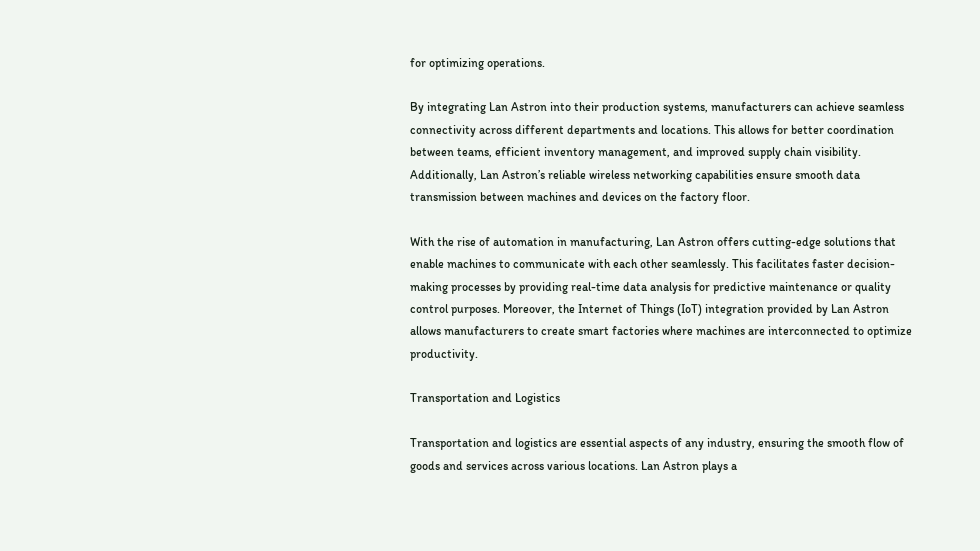for optimizing operations.

By integrating Lan Astron into their production systems, manufacturers can achieve seamless connectivity across different departments and locations. This allows for better coordination between teams, efficient inventory management, and improved supply chain visibility. Additionally, Lan Astron’s reliable wireless networking capabilities ensure smooth data transmission between machines and devices on the factory floor.

With the rise of automation in manufacturing, Lan Astron offers cutting-edge solutions that enable machines to communicate with each other seamlessly. This facilitates faster decision-making processes by providing real-time data analysis for predictive maintenance or quality control purposes. Moreover, the Internet of Things (IoT) integration provided by Lan Astron allows manufacturers to create smart factories where machines are interconnected to optimize productivity.

Transportation and Logistics

Transportation and logistics are essential aspects of any industry, ensuring the smooth flow of goods and services across various locations. Lan Astron plays a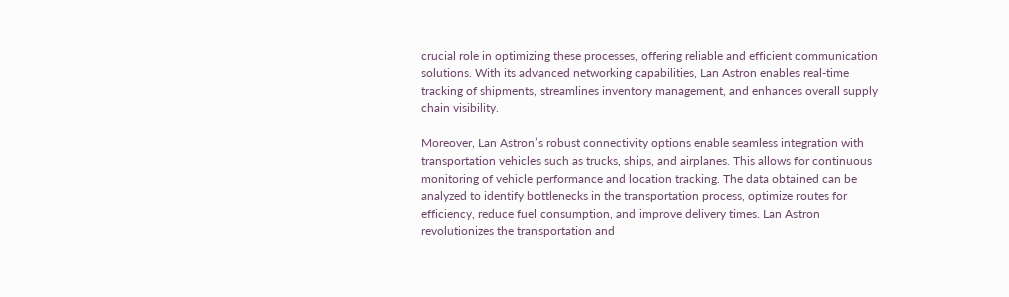crucial role in optimizing these processes, offering reliable and efficient communication solutions. With its advanced networking capabilities, Lan Astron enables real-time tracking of shipments, streamlines inventory management, and enhances overall supply chain visibility.

Moreover, Lan Astron’s robust connectivity options enable seamless integration with transportation vehicles such as trucks, ships, and airplanes. This allows for continuous monitoring of vehicle performance and location tracking. The data obtained can be analyzed to identify bottlenecks in the transportation process, optimize routes for efficiency, reduce fuel consumption, and improve delivery times. Lan Astron revolutionizes the transportation and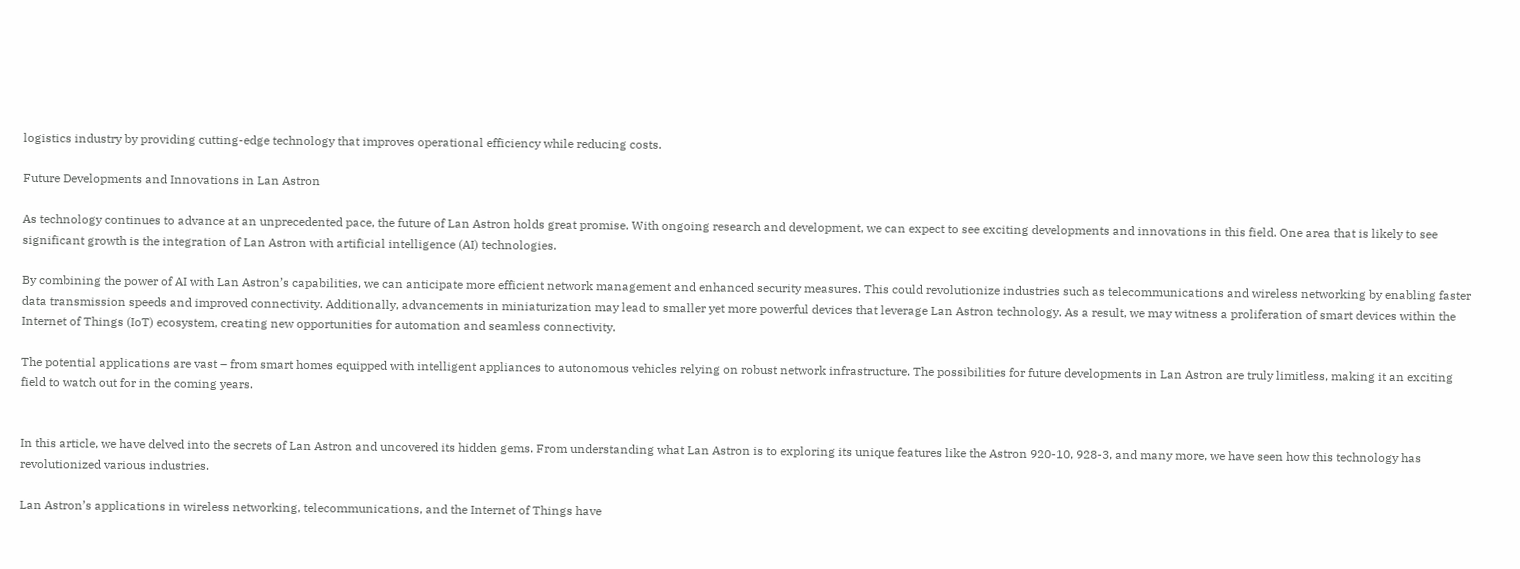logistics industry by providing cutting-edge technology that improves operational efficiency while reducing costs.

Future Developments and Innovations in Lan Astron

As technology continues to advance at an unprecedented pace, the future of Lan Astron holds great promise. With ongoing research and development, we can expect to see exciting developments and innovations in this field. One area that is likely to see significant growth is the integration of Lan Astron with artificial intelligence (AI) technologies.

By combining the power of AI with Lan Astron’s capabilities, we can anticipate more efficient network management and enhanced security measures. This could revolutionize industries such as telecommunications and wireless networking by enabling faster data transmission speeds and improved connectivity. Additionally, advancements in miniaturization may lead to smaller yet more powerful devices that leverage Lan Astron technology. As a result, we may witness a proliferation of smart devices within the Internet of Things (IoT) ecosystem, creating new opportunities for automation and seamless connectivity.

The potential applications are vast – from smart homes equipped with intelligent appliances to autonomous vehicles relying on robust network infrastructure. The possibilities for future developments in Lan Astron are truly limitless, making it an exciting field to watch out for in the coming years.


In this article, we have delved into the secrets of Lan Astron and uncovered its hidden gems. From understanding what Lan Astron is to exploring its unique features like the Astron 920-10, 928-3, and many more, we have seen how this technology has revolutionized various industries.

Lan Astron’s applications in wireless networking, telecommunications, and the Internet of Things have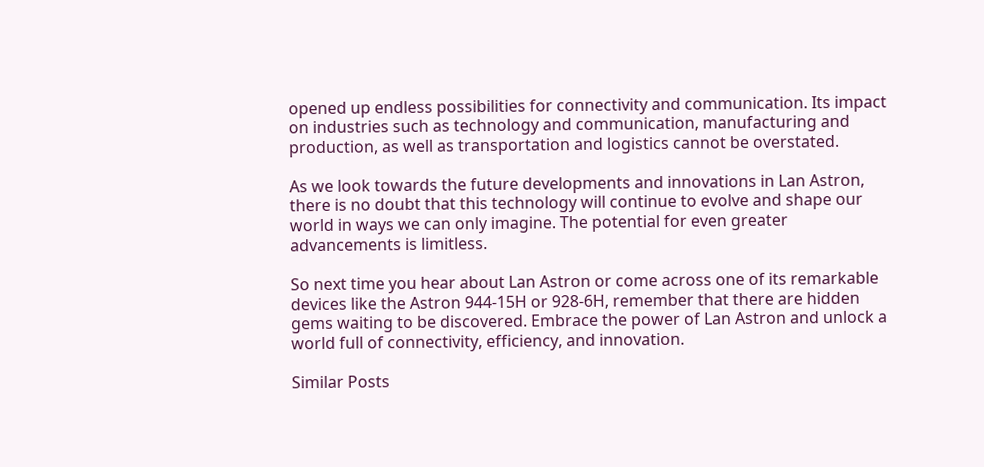opened up endless possibilities for connectivity and communication. Its impact on industries such as technology and communication, manufacturing and production, as well as transportation and logistics cannot be overstated.

As we look towards the future developments and innovations in Lan Astron, there is no doubt that this technology will continue to evolve and shape our world in ways we can only imagine. The potential for even greater advancements is limitless.

So next time you hear about Lan Astron or come across one of its remarkable devices like the Astron 944-15H or 928-6H, remember that there are hidden gems waiting to be discovered. Embrace the power of Lan Astron and unlock a world full of connectivity, efficiency, and innovation.

Similar Posts